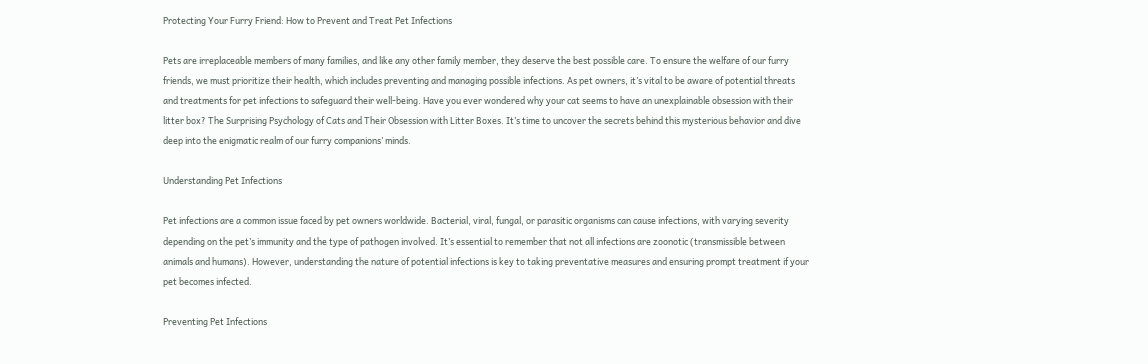Protecting Your Furry Friend: How to Prevent and Treat Pet Infections

Pets are irreplaceable members of many families, and like any other family member, they deserve the best possible care. To ensure the welfare of our furry friends, we must prioritize their health, which includes preventing and managing possible infections. As pet owners, it’s vital to be aware of potential threats and treatments for pet infections to safeguard their well-being. Have you ever wondered why your cat seems to have an unexplainable obsession with their litter box? The Surprising Psychology of Cats and Their Obsession with Litter Boxes. It’s time to uncover the secrets behind this mysterious behavior and dive deep into the enigmatic realm of our furry companions’ minds.

Understanding Pet Infections

Pet infections are a common issue faced by pet owners worldwide. Bacterial, viral, fungal, or parasitic organisms can cause infections, with varying severity depending on the pet’s immunity and the type of pathogen involved. It’s essential to remember that not all infections are zoonotic (transmissible between animals and humans). However, understanding the nature of potential infections is key to taking preventative measures and ensuring prompt treatment if your pet becomes infected.

Preventing Pet Infections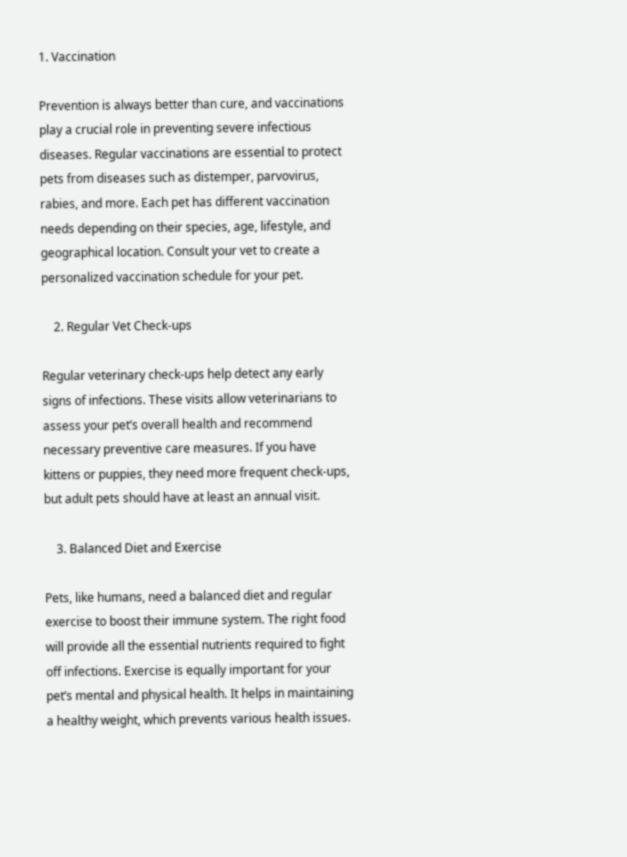1. Vaccination

Prevention is always better than cure, and vaccinations play a crucial role in preventing severe infectious diseases. Regular vaccinations are essential to protect pets from diseases such as distemper, parvovirus, rabies, and more. Each pet has different vaccination needs depending on their species, age, lifestyle, and geographical location. Consult your vet to create a personalized vaccination schedule for your pet.

    2. Regular Vet Check-ups

Regular veterinary check-ups help detect any early signs of infections. These visits allow veterinarians to assess your pet’s overall health and recommend necessary preventive care measures. If you have kittens or puppies, they need more frequent check-ups, but adult pets should have at least an annual visit.

    3. Balanced Diet and Exercise

Pets, like humans, need a balanced diet and regular exercise to boost their immune system. The right food will provide all the essential nutrients required to fight off infections. Exercise is equally important for your pet’s mental and physical health. It helps in maintaining a healthy weight, which prevents various health issues.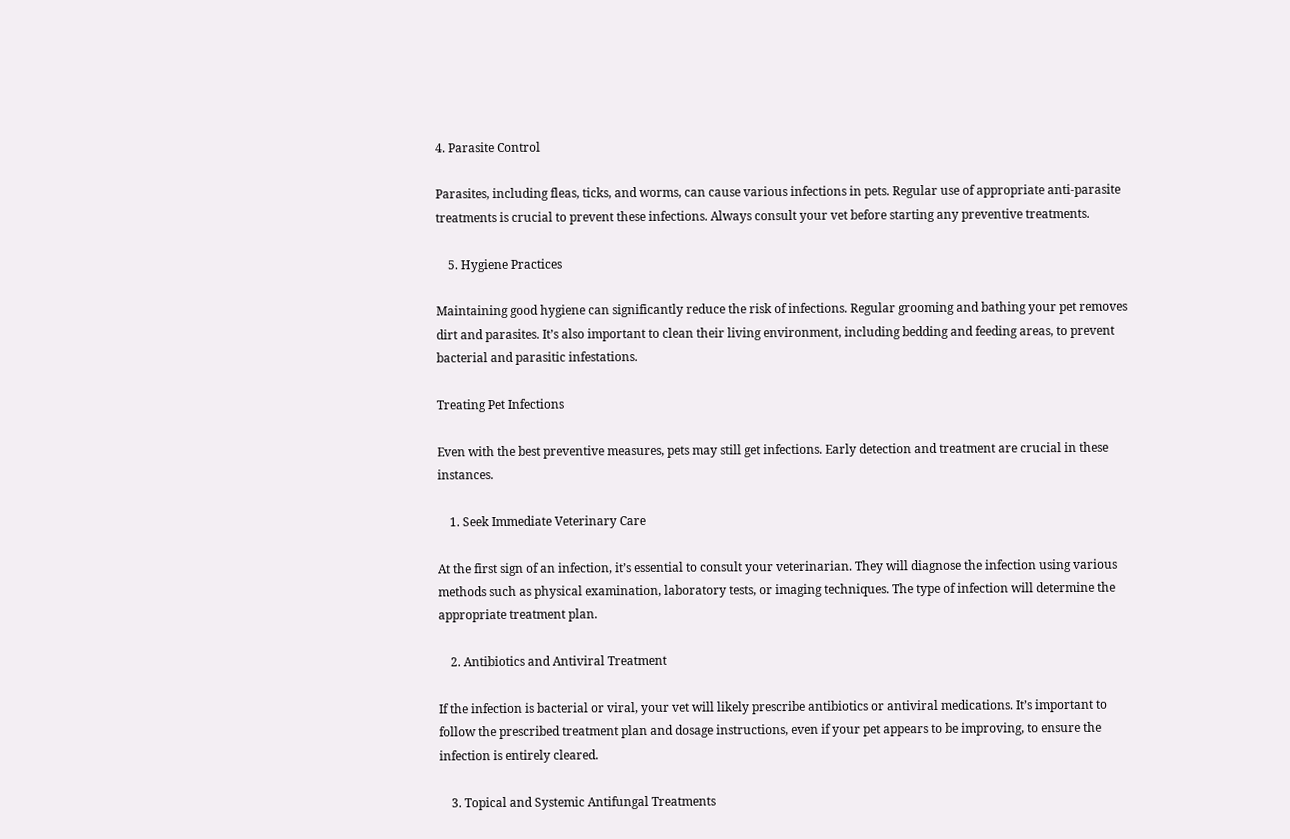4. Parasite Control

Parasites, including fleas, ticks, and worms, can cause various infections in pets. Regular use of appropriate anti-parasite treatments is crucial to prevent these infections. Always consult your vet before starting any preventive treatments.

    5. Hygiene Practices

Maintaining good hygiene can significantly reduce the risk of infections. Regular grooming and bathing your pet removes dirt and parasites. It’s also important to clean their living environment, including bedding and feeding areas, to prevent bacterial and parasitic infestations.

Treating Pet Infections

Even with the best preventive measures, pets may still get infections. Early detection and treatment are crucial in these instances.

    1. Seek Immediate Veterinary Care

At the first sign of an infection, it’s essential to consult your veterinarian. They will diagnose the infection using various methods such as physical examination, laboratory tests, or imaging techniques. The type of infection will determine the appropriate treatment plan.

    2. Antibiotics and Antiviral Treatment

If the infection is bacterial or viral, your vet will likely prescribe antibiotics or antiviral medications. It’s important to follow the prescribed treatment plan and dosage instructions, even if your pet appears to be improving, to ensure the infection is entirely cleared.

    3. Topical and Systemic Antifungal Treatments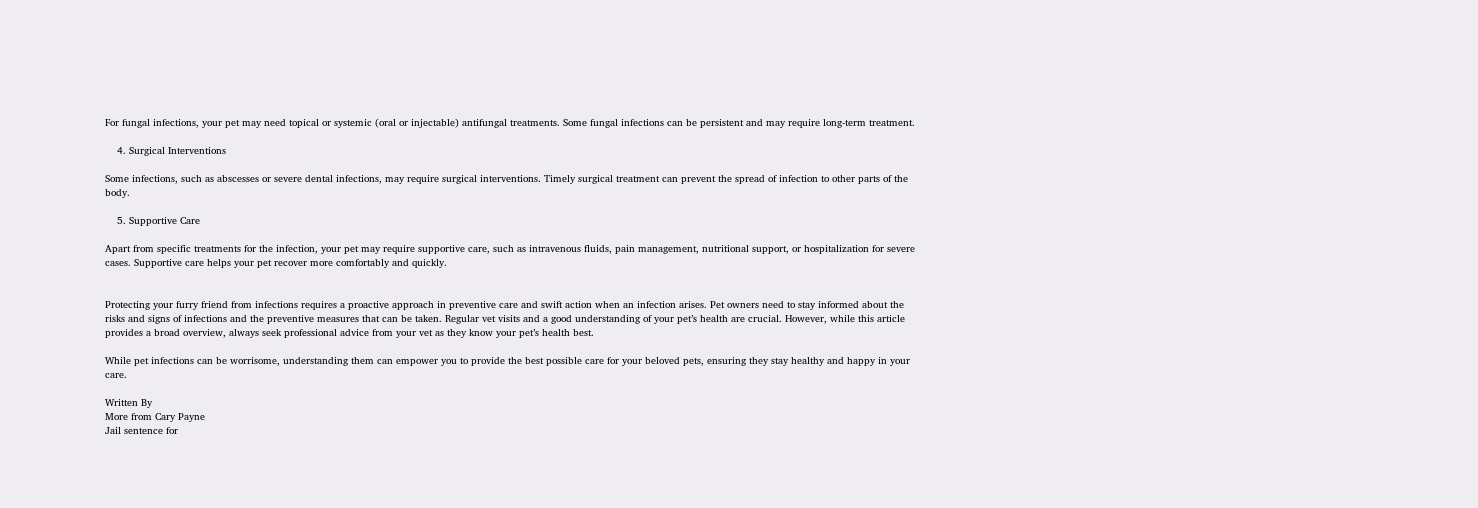For fungal infections, your pet may need topical or systemic (oral or injectable) antifungal treatments. Some fungal infections can be persistent and may require long-term treatment.

    4. Surgical Interventions

Some infections, such as abscesses or severe dental infections, may require surgical interventions. Timely surgical treatment can prevent the spread of infection to other parts of the body.

    5. Supportive Care

Apart from specific treatments for the infection, your pet may require supportive care, such as intravenous fluids, pain management, nutritional support, or hospitalization for severe cases. Supportive care helps your pet recover more comfortably and quickly.


Protecting your furry friend from infections requires a proactive approach in preventive care and swift action when an infection arises. Pet owners need to stay informed about the risks and signs of infections and the preventive measures that can be taken. Regular vet visits and a good understanding of your pet’s health are crucial. However, while this article provides a broad overview, always seek professional advice from your vet as they know your pet’s health best.

While pet infections can be worrisome, understanding them can empower you to provide the best possible care for your beloved pets, ensuring they stay healthy and happy in your care.

Written By
More from Cary Payne
Jail sentence for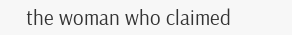the woman who claimed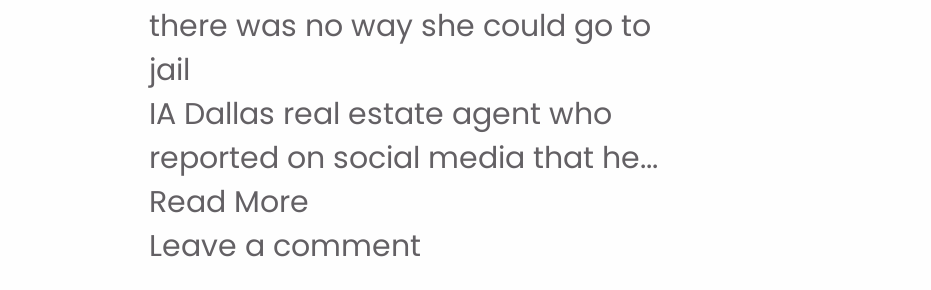there was no way she could go to jail
IA Dallas real estate agent who reported on social media that he...
Read More
Leave a comment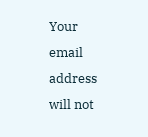Your email address will not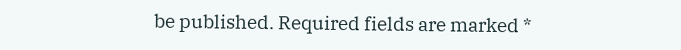be published. Required fields are marked *